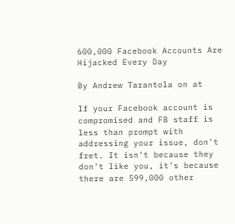600,000 Facebook Accounts Are Hijacked Every Day

By Andrew Tarantola on at

If your Facebook account is compromised and FB staff is less than prompt with addressing your issue, don't fret. It isn't because they don't like you, it's because there are 599,000 other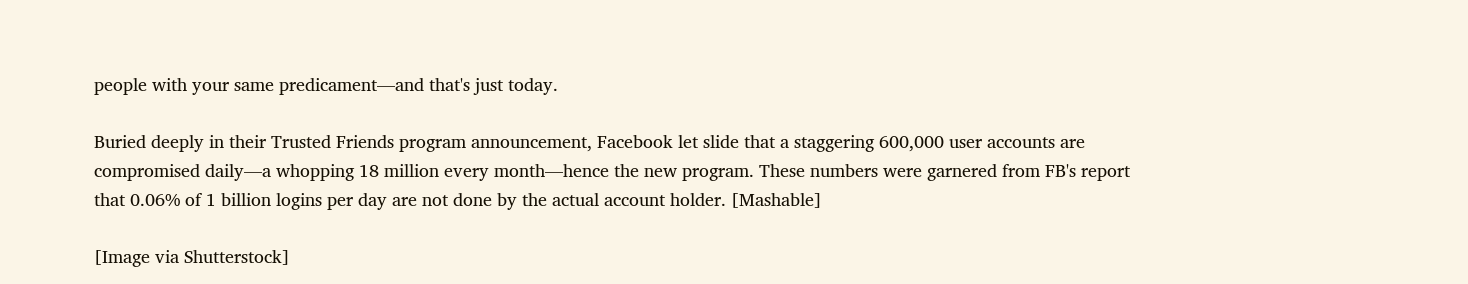people with your same predicament—and that's just today.

Buried deeply in their Trusted Friends program announcement, Facebook let slide that a staggering 600,000 user accounts are compromised daily—a whopping 18 million every month—hence the new program. These numbers were garnered from FB's report that 0.06% of 1 billion logins per day are not done by the actual account holder. [Mashable]

[Image via Shutterstock]